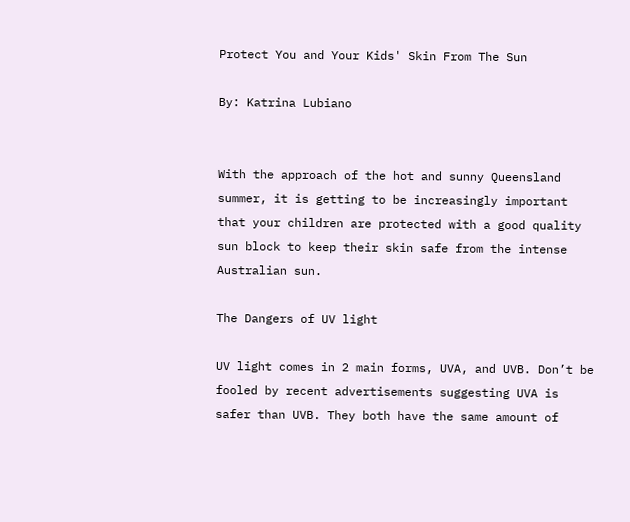Protect You and Your Kids' Skin From The Sun

By: Katrina Lubiano


With the approach of the hot and sunny Queensland summer, it is getting to be increasingly important that your children are protected with a good quality sun block to keep their skin safe from the intense Australian sun.

The Dangers of UV light

UV light comes in 2 main forms, UVA, and UVB. Don’t be fooled by recent advertisements suggesting UVA is safer than UVB. They both have the same amount of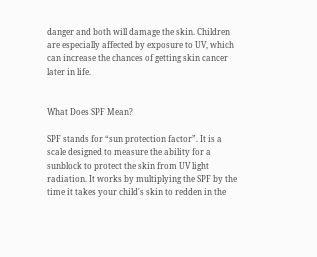danger and both will damage the skin. Children are especially affected by exposure to UV, which can increase the chances of getting skin cancer later in life.


What Does SPF Mean?

SPF stands for “sun protection factor”. It is a scale designed to measure the ability for a sunblock to protect the skin from UV light radiation. It works by multiplying the SPF by the time it takes your child's skin to redden in the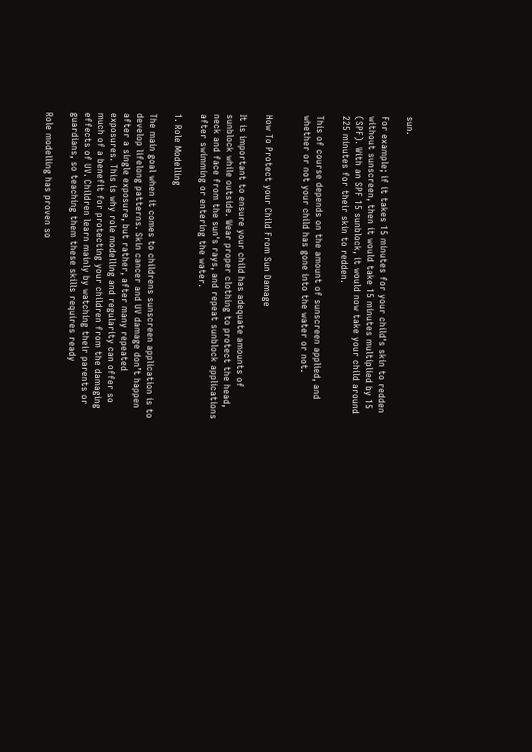sun.

For example; if it takes 15 minutes for your child's skin to redden without sunscreen, then it would take 15 minutes multiplied by 15 (SPF). With an SPF 15 sunblock, it would now take your child around 225 minutes for their skin to redden.

This of course depends on the amount of sunscreen applied, and whether or not your child has gone into the water or not.


How To Protect your Child From Sun Damage

It is important to ensure your child has adequate amounts of sunblock while outside. Wear proper clothing to protect the head, neck and face from the sun's rays, and repeat sunblock applications after swimming or entering the water.

1. Role Modelling

The main goal when it comes to childrens sunscreen application is to develop lifelong patterns. Skin cancer and UV damage don’t happen after a single exposure, but rather, after many repeated exposures. This is why role modelling and regularity can offer so much of a benefit for protecting your children from the damaging effects of UV. Children learn mainly by watching their parents or guardians, so teaching them these skills requires ready

Role modelling has proven so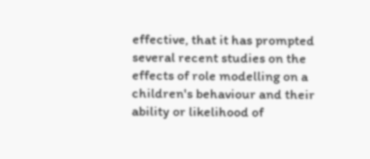effective, that it has prompted several recent studies on the effects of role modelling on a children's behaviour and their ability or likelihood of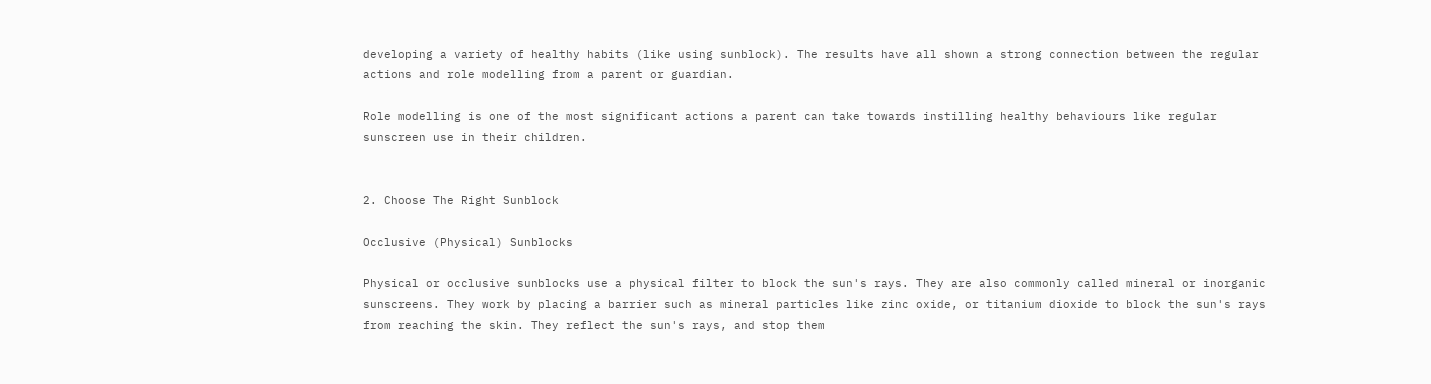developing a variety of healthy habits (like using sunblock). The results have all shown a strong connection between the regular actions and role modelling from a parent or guardian.

Role modelling is one of the most significant actions a parent can take towards instilling healthy behaviours like regular sunscreen use in their children.


2. Choose The Right Sunblock

Occlusive (Physical) Sunblocks

Physical or occlusive sunblocks use a physical filter to block the sun's rays. They are also commonly called mineral or inorganic sunscreens. They work by placing a barrier such as mineral particles like zinc oxide, or titanium dioxide to block the sun's rays from reaching the skin. They reflect the sun's rays, and stop them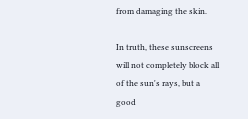from damaging the skin.

In truth, these sunscreens will not completely block all of the sun's rays, but a good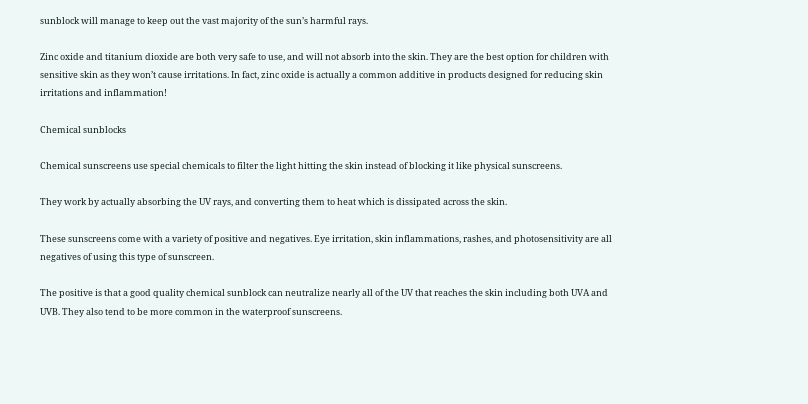sunblock will manage to keep out the vast majority of the sun’s harmful rays.

Zinc oxide and titanium dioxide are both very safe to use, and will not absorb into the skin. They are the best option for children with sensitive skin as they won’t cause irritations. In fact, zinc oxide is actually a common additive in products designed for reducing skin irritations and inflammation!

Chemical sunblocks

Chemical sunscreens use special chemicals to filter the light hitting the skin instead of blocking it like physical sunscreens.

They work by actually absorbing the UV rays, and converting them to heat which is dissipated across the skin.

These sunscreens come with a variety of positive and negatives. Eye irritation, skin inflammations, rashes, and photosensitivity are all negatives of using this type of sunscreen.

The positive is that a good quality chemical sunblock can neutralize nearly all of the UV that reaches the skin including both UVA and UVB. They also tend to be more common in the waterproof sunscreens.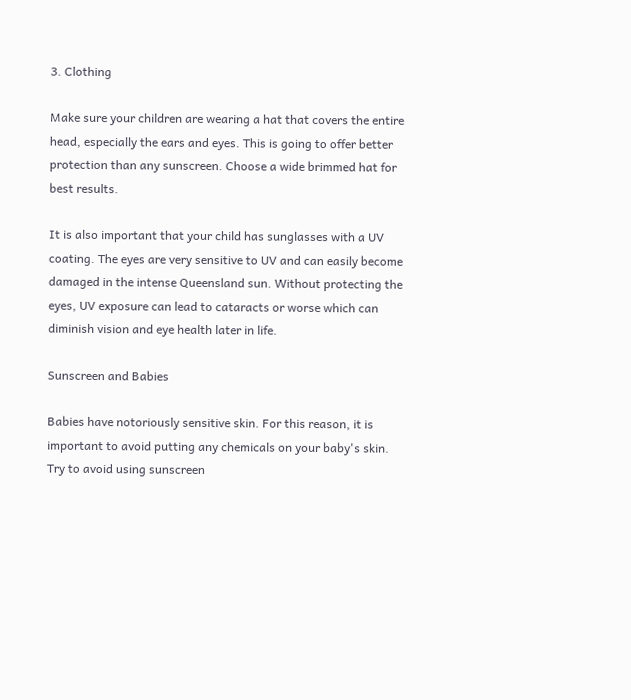3. Clothing

Make sure your children are wearing a hat that covers the entire head, especially the ears and eyes. This is going to offer better protection than any sunscreen. Choose a wide brimmed hat for best results.

It is also important that your child has sunglasses with a UV coating. The eyes are very sensitive to UV and can easily become damaged in the intense Queensland sun. Without protecting the eyes, UV exposure can lead to cataracts or worse which can diminish vision and eye health later in life.

Sunscreen and Babies

Babies have notoriously sensitive skin. For this reason, it is important to avoid putting any chemicals on your baby's skin. Try to avoid using sunscreen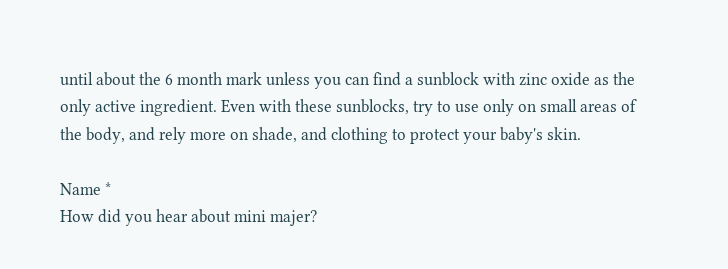until about the 6 month mark unless you can find a sunblock with zinc oxide as the only active ingredient. Even with these sunblocks, try to use only on small areas of the body, and rely more on shade, and clothing to protect your baby's skin.

Name *
How did you hear about mini majer?